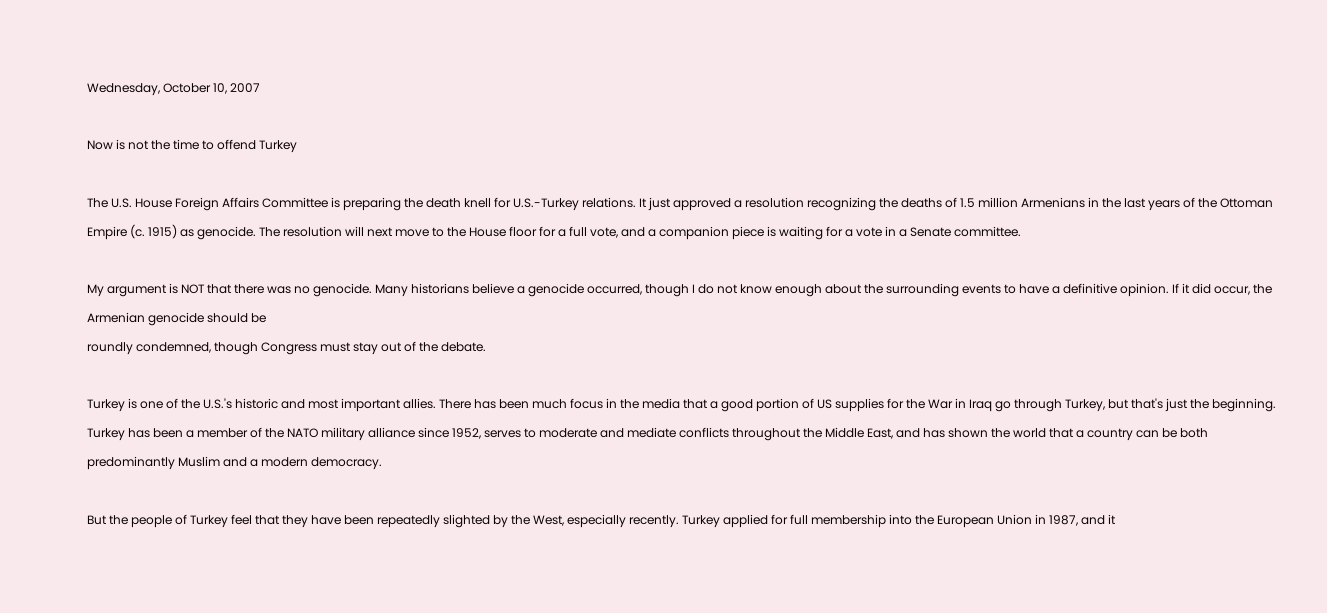Wednesday, October 10, 2007

Now is not the time to offend Turkey

The U.S. House Foreign Affairs Committee is preparing the death knell for U.S.-Turkey relations. It just approved a resolution recognizing the deaths of 1.5 million Armenians in the last years of the Ottoman Empire (c. 1915) as genocide. The resolution will next move to the House floor for a full vote, and a companion piece is waiting for a vote in a Senate committee.

My argument is NOT that there was no genocide. Many historians believe a genocide occurred, though I do not know enough about the surrounding events to have a definitive opinion. If it did occur, the Armenian genocide should be
roundly condemned, though Congress must stay out of the debate.

Turkey is one of the U.S.'s historic and most important allies. There has been much focus in the media that a good portion of US supplies for the War in Iraq go through Turkey, but that's just the beginning. Turkey has been a member of the NATO military alliance since 1952, serves to moderate and mediate conflicts throughout the Middle East, and has shown the world that a country can be both predominantly Muslim and a modern democracy.

But the people of Turkey feel that they have been repeatedly slighted by the West, especially recently. Turkey applied for full membership into the European Union in 1987, and it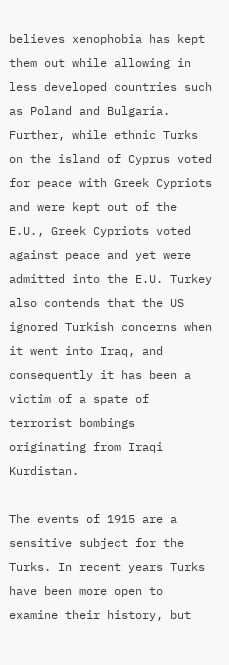believes xenophobia has kept them out while allowing in less developed countries such as Poland and Bulgaria. Further, while ethnic Turks on the island of Cyprus voted for peace with Greek Cypriots and were kept out of the E.U., Greek Cypriots voted against peace and yet were admitted into the E.U. Turkey also contends that the US ignored Turkish concerns when it went into Iraq, and consequently it has been a victim of a spate of terrorist bombings originating from Iraqi Kurdistan.

The events of 1915 are a sensitive subject for the Turks. In recent years Turks have been more open to examine their history, but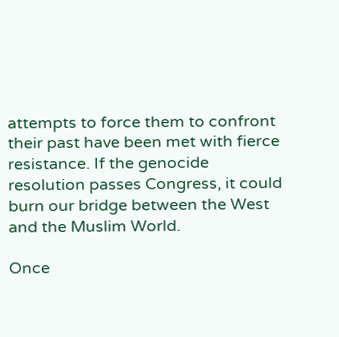attempts to force them to confront their past have been met with fierce resistance. If the genocide resolution passes Congress, it could burn our bridge between the West and the Muslim World.

Once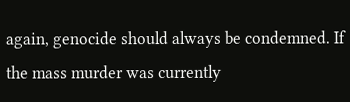again, genocide should always be condemned. If the mass murder was currently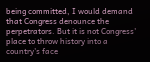being committed, I would demand that Congress denounce the perpetrators. But it is not Congress' place to throw history into a country's face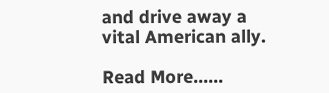and drive away a vital American ally.

Read More......